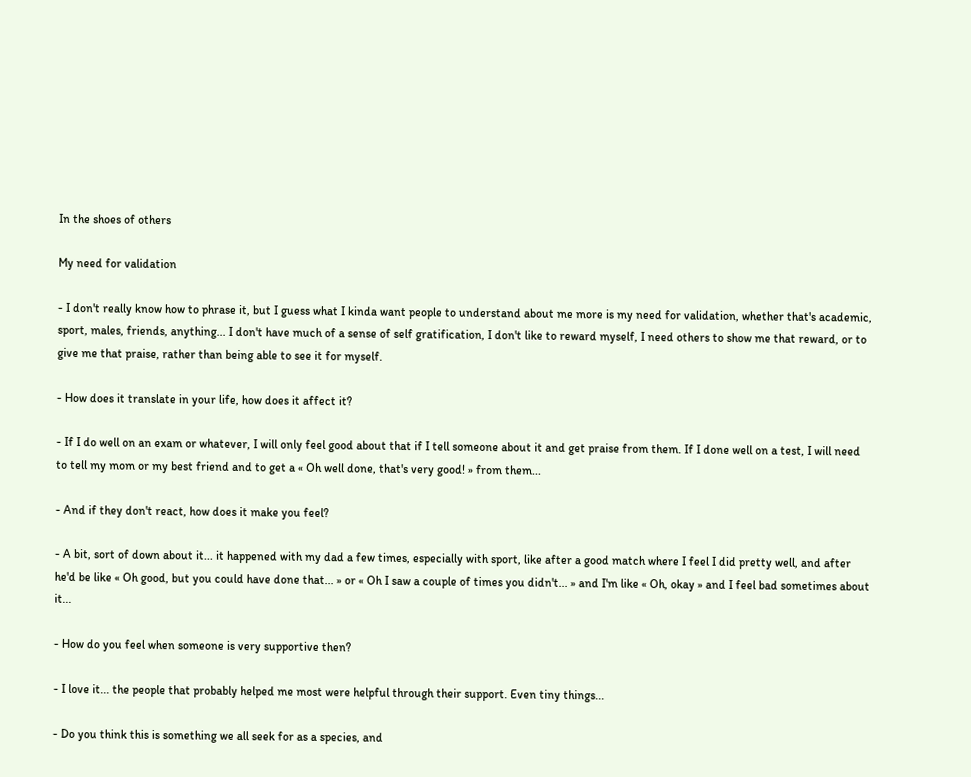In the shoes of others

My need for validation

- I don't really know how to phrase it, but I guess what I kinda want people to understand about me more is my need for validation, whether that's academic, sport, males, friends, anything... I don't have much of a sense of self gratification, I don't like to reward myself, I need others to show me that reward, or to give me that praise, rather than being able to see it for myself.

- How does it translate in your life, how does it affect it?

- If I do well on an exam or whatever, I will only feel good about that if I tell someone about it and get praise from them. If I done well on a test, I will need to tell my mom or my best friend and to get a « Oh well done, that's very good! » from them...

- And if they don't react, how does it make you feel?

- A bit, sort of down about it... it happened with my dad a few times, especially with sport, like after a good match where I feel I did pretty well, and after he'd be like « Oh good, but you could have done that... » or « Oh I saw a couple of times you didn't... » and I'm like « Oh, okay » and I feel bad sometimes about it...

- How do you feel when someone is very supportive then?

- I love it... the people that probably helped me most were helpful through their support. Even tiny things...

- Do you think this is something we all seek for as a species, and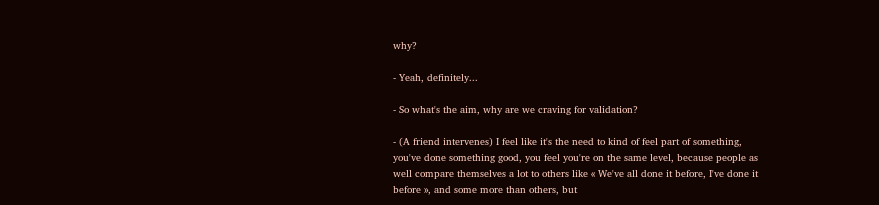why?

- Yeah, definitely...

- So what's the aim, why are we craving for validation?

- (A friend intervenes) I feel like it's the need to kind of feel part of something, you've done something good, you feel you're on the same level, because people as well compare themselves a lot to others like « We've all done it before, I've done it before », and some more than others, but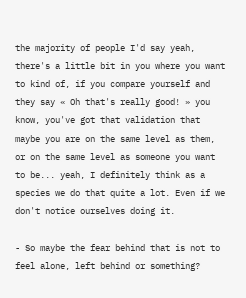the majority of people I'd say yeah, there's a little bit in you where you want to kind of, if you compare yourself and they say « Oh that's really good! » you know, you've got that validation that maybe you are on the same level as them, or on the same level as someone you want to be... yeah, I definitely think as a species we do that quite a lot. Even if we don't notice ourselves doing it.

- So maybe the fear behind that is not to feel alone, left behind or something?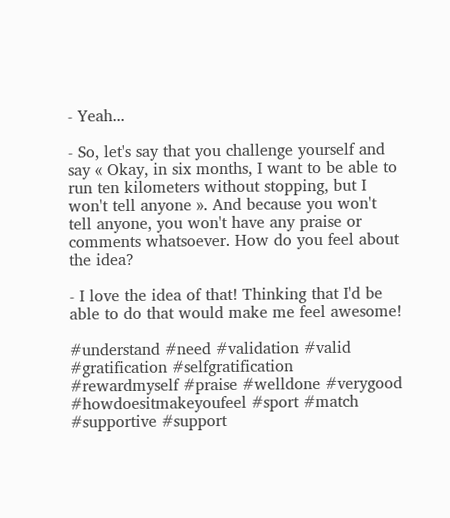- Yeah...

- So, let's say that you challenge yourself and say « Okay, in six months, I want to be able to run ten kilometers without stopping, but I won't tell anyone ». And because you won't tell anyone, you won't have any praise or comments whatsoever. How do you feel about the idea?

- I love the idea of that! Thinking that I'd be able to do that would make me feel awesome!

#understand #need #validation #valid #gratification #selfgratification #rewardmyself #praise #welldone #verygood #howdoesitmakeyoufeel #sport #match #supportive #support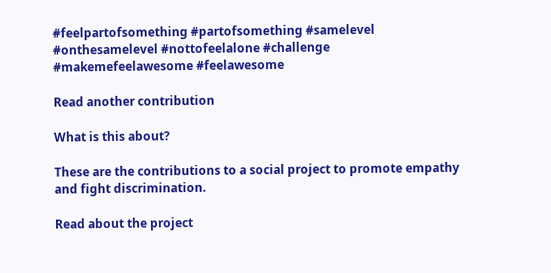#feelpartofsomething #partofsomething #samelevel #onthesamelevel #nottofeelalone #challenge #makemefeelawesome #feelawesome

Read another contribution

What is this about?

These are the contributions to a social project to promote empathy and fight discrimination.

Read about the project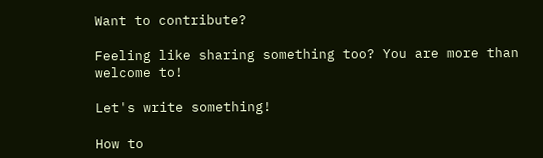Want to contribute?

Feeling like sharing something too? You are more than welcome to!

Let's write something!

How to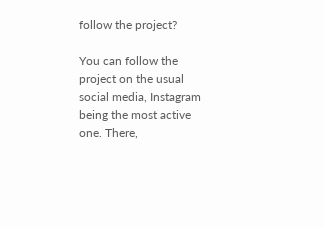follow the project?

You can follow the project on the usual social media, Instagram being the most active one. There,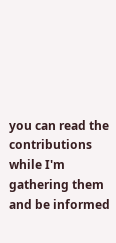you can read the contributions while I'm gathering them and be informed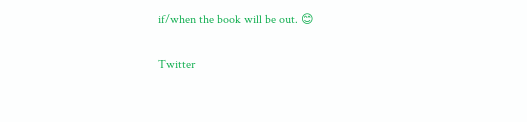if/when the book will be out. 😊

Twitter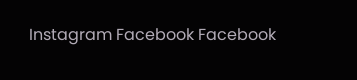Instagram Facebook Facebook